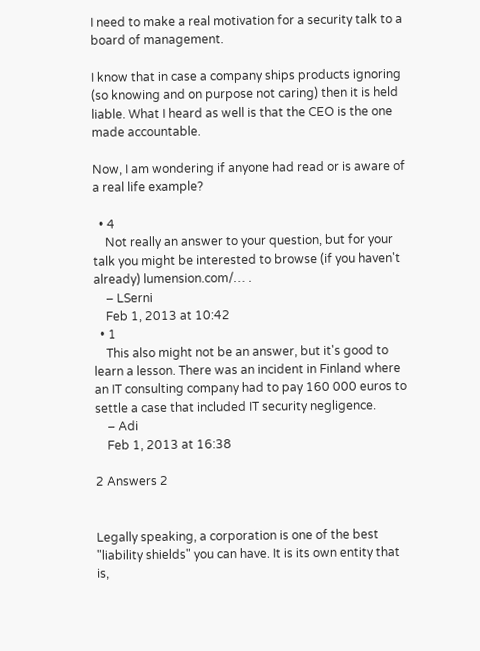I need to make a real motivation for a security talk to a board of management.

I know that in case a company ships products ignoring (so knowing and on purpose not caring) then it is held liable. What I heard as well is that the CEO is the one made accountable.

Now, I am wondering if anyone had read or is aware of a real life example?

  • 4
    Not really an answer to your question, but for your talk you might be interested to browse (if you haven't already) lumension.com/… .
    – LSerni
    Feb 1, 2013 at 10:42
  • 1
    This also might not be an answer, but it's good to learn a lesson. There was an incident in Finland where an IT consulting company had to pay 160 000 euros to settle a case that included IT security negligence.
    – Adi
    Feb 1, 2013 at 16:38

2 Answers 2


Legally speaking, a corporation is one of the best "liability shields" you can have. It is its own entity that is,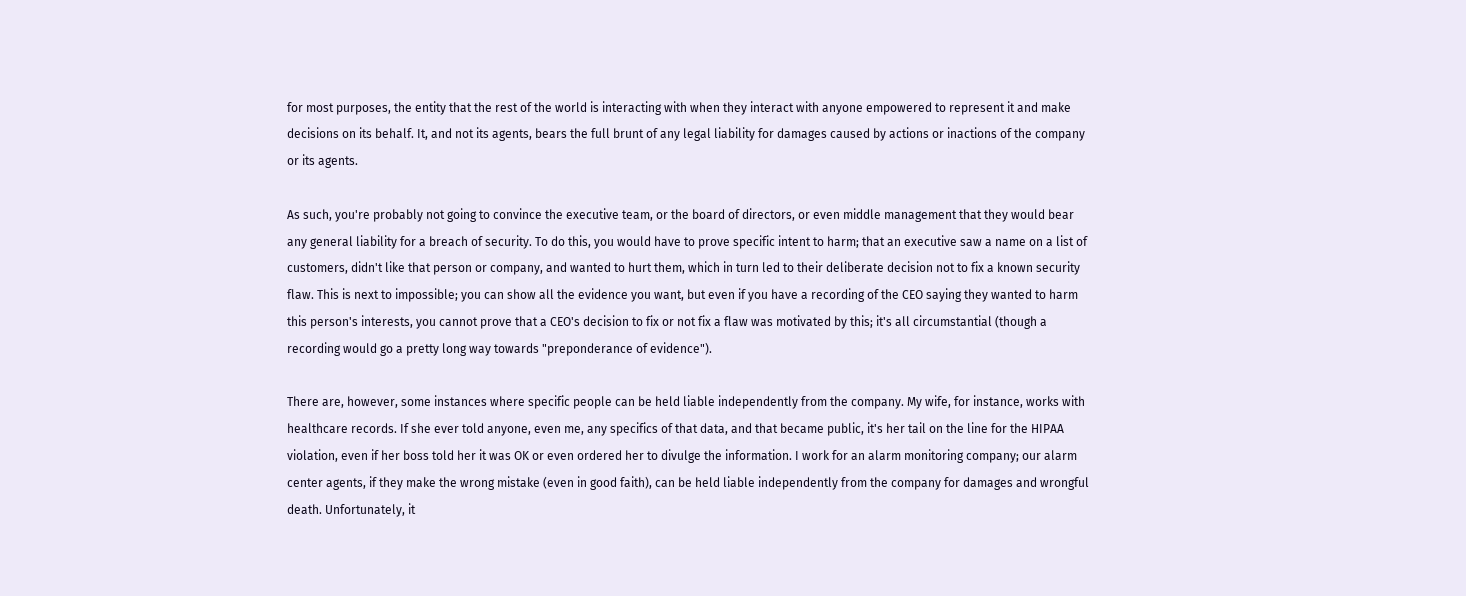for most purposes, the entity that the rest of the world is interacting with when they interact with anyone empowered to represent it and make decisions on its behalf. It, and not its agents, bears the full brunt of any legal liability for damages caused by actions or inactions of the company or its agents.

As such, you're probably not going to convince the executive team, or the board of directors, or even middle management that they would bear any general liability for a breach of security. To do this, you would have to prove specific intent to harm; that an executive saw a name on a list of customers, didn't like that person or company, and wanted to hurt them, which in turn led to their deliberate decision not to fix a known security flaw. This is next to impossible; you can show all the evidence you want, but even if you have a recording of the CEO saying they wanted to harm this person's interests, you cannot prove that a CEO's decision to fix or not fix a flaw was motivated by this; it's all circumstantial (though a recording would go a pretty long way towards "preponderance of evidence").

There are, however, some instances where specific people can be held liable independently from the company. My wife, for instance, works with healthcare records. If she ever told anyone, even me, any specifics of that data, and that became public, it's her tail on the line for the HIPAA violation, even if her boss told her it was OK or even ordered her to divulge the information. I work for an alarm monitoring company; our alarm center agents, if they make the wrong mistake (even in good faith), can be held liable independently from the company for damages and wrongful death. Unfortunately, it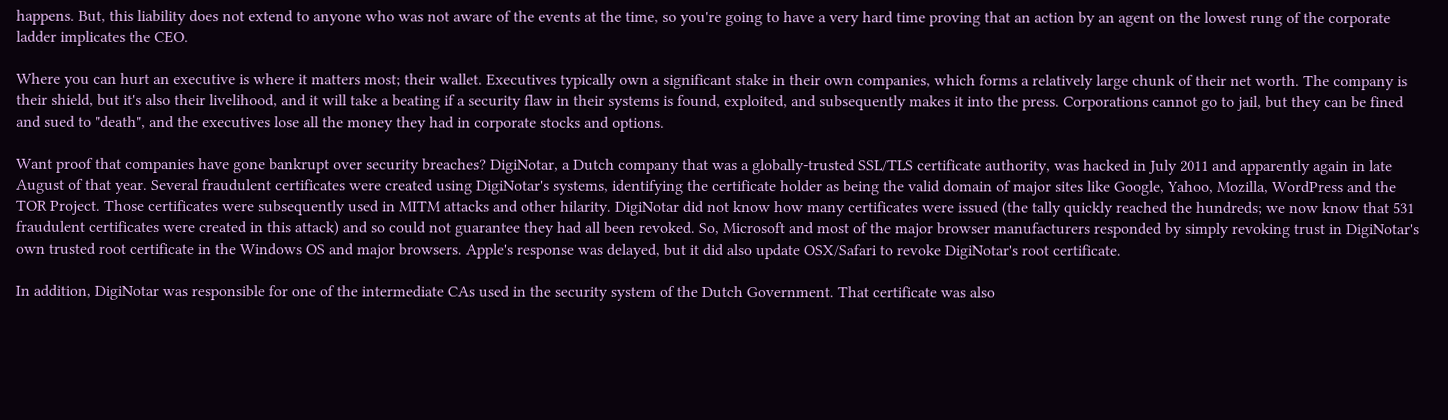happens. But, this liability does not extend to anyone who was not aware of the events at the time, so you're going to have a very hard time proving that an action by an agent on the lowest rung of the corporate ladder implicates the CEO.

Where you can hurt an executive is where it matters most; their wallet. Executives typically own a significant stake in their own companies, which forms a relatively large chunk of their net worth. The company is their shield, but it's also their livelihood, and it will take a beating if a security flaw in their systems is found, exploited, and subsequently makes it into the press. Corporations cannot go to jail, but they can be fined and sued to "death", and the executives lose all the money they had in corporate stocks and options.

Want proof that companies have gone bankrupt over security breaches? DigiNotar, a Dutch company that was a globally-trusted SSL/TLS certificate authority, was hacked in July 2011 and apparently again in late August of that year. Several fraudulent certificates were created using DigiNotar's systems, identifying the certificate holder as being the valid domain of major sites like Google, Yahoo, Mozilla, WordPress and the TOR Project. Those certificates were subsequently used in MITM attacks and other hilarity. DigiNotar did not know how many certificates were issued (the tally quickly reached the hundreds; we now know that 531 fraudulent certificates were created in this attack) and so could not guarantee they had all been revoked. So, Microsoft and most of the major browser manufacturers responded by simply revoking trust in DigiNotar's own trusted root certificate in the Windows OS and major browsers. Apple's response was delayed, but it did also update OSX/Safari to revoke DigiNotar's root certificate.

In addition, DigiNotar was responsible for one of the intermediate CAs used in the security system of the Dutch Government. That certificate was also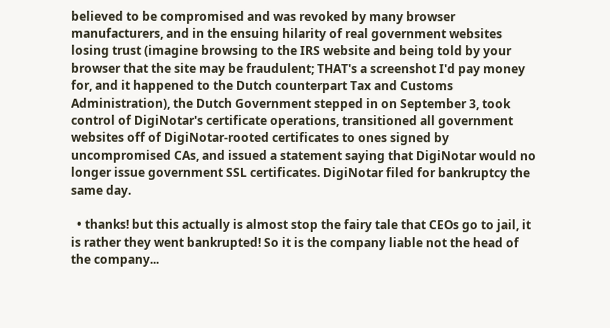believed to be compromised and was revoked by many browser manufacturers, and in the ensuing hilarity of real government websites losing trust (imagine browsing to the IRS website and being told by your browser that the site may be fraudulent; THAT's a screenshot I'd pay money for, and it happened to the Dutch counterpart Tax and Customs Administration), the Dutch Government stepped in on September 3, took control of DigiNotar's certificate operations, transitioned all government websites off of DigiNotar-rooted certificates to ones signed by uncompromised CAs, and issued a statement saying that DigiNotar would no longer issue government SSL certificates. DigiNotar filed for bankruptcy the same day.

  • thanks! but this actually is almost stop the fairy tale that CEOs go to jail, it is rather they went bankrupted! So it is the company liable not the head of the company...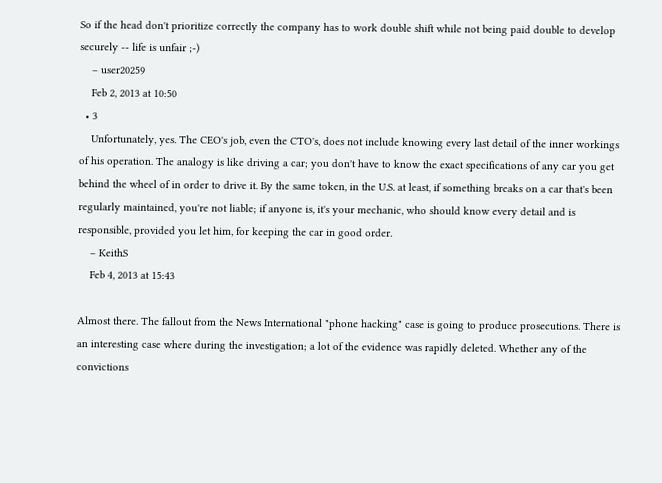So if the head don't prioritize correctly the company has to work double shift while not being paid double to develop securely -- life is unfair ;-)
    – user20259
    Feb 2, 2013 at 10:50
  • 3
    Unfortunately, yes. The CEO's job, even the CTO's, does not include knowing every last detail of the inner workings of his operation. The analogy is like driving a car; you don't have to know the exact specifications of any car you get behind the wheel of in order to drive it. By the same token, in the U.S. at least, if something breaks on a car that's been regularly maintained, you're not liable; if anyone is, it's your mechanic, who should know every detail and is responsible, provided you let him, for keeping the car in good order.
    – KeithS
    Feb 4, 2013 at 15:43

Almost there. The fallout from the News International "phone hacking" case is going to produce prosecutions. There is an interesting case where during the investigation; a lot of the evidence was rapidly deleted. Whether any of the convictions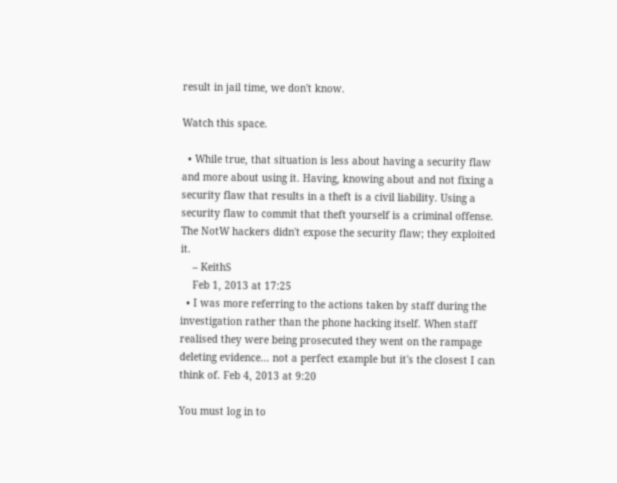result in jail time, we don't know.

Watch this space.

  • While true, that situation is less about having a security flaw and more about using it. Having, knowing about and not fixing a security flaw that results in a theft is a civil liability. Using a security flaw to commit that theft yourself is a criminal offense. The NotW hackers didn't expose the security flaw; they exploited it.
    – KeithS
    Feb 1, 2013 at 17:25
  • I was more referring to the actions taken by staff during the investigation rather than the phone hacking itself. When staff realised they were being prosecuted they went on the rampage deleting evidence... not a perfect example but it's the closest I can think of. Feb 4, 2013 at 9:20

You must log in to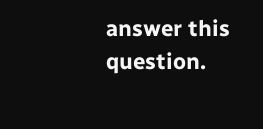answer this question.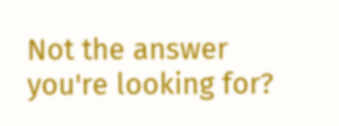Not the answer you're looking for?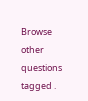Browse other questions tagged .